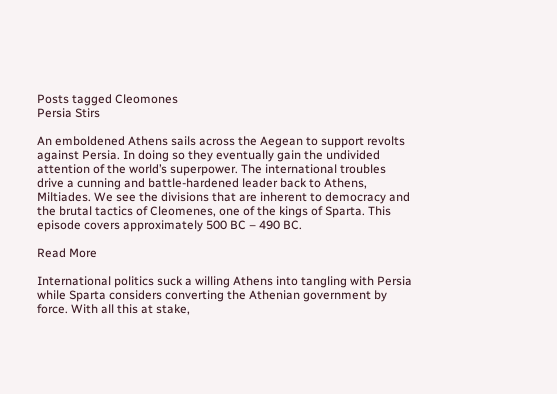Posts tagged Cleomones
Persia Stirs

An emboldened Athens sails across the Aegean to support revolts against Persia. In doing so they eventually gain the undivided attention of the world’s superpower. The international troubles drive a cunning and battle-hardened leader back to Athens, Miltiades. We see the divisions that are inherent to democracy and the brutal tactics of Cleomenes, one of the kings of Sparta. This episode covers approximately 500 BC – 490 BC.

Read More

International politics suck a willing Athens into tangling with Persia while Sparta considers converting the Athenian government by force. With all this at stake,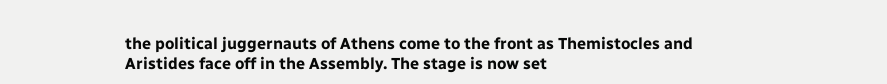the political juggernauts of Athens come to the front as Themistocles and Aristides face off in the Assembly. The stage is now set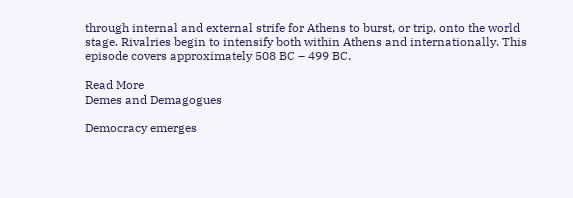through internal and external strife for Athens to burst, or trip, onto the world stage. Rivalries begin to intensify both within Athens and internationally. This episode covers approximately 508 BC – 499 BC.

Read More
Demes and Demagogues

Democracy emerges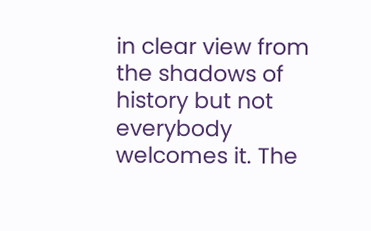in clear view from the shadows of history but not everybody welcomes it. The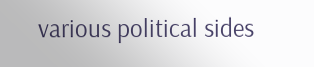various political sides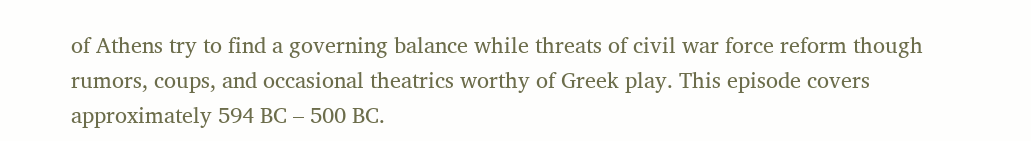of Athens try to find a governing balance while threats of civil war force reform though rumors, coups, and occasional theatrics worthy of Greek play. This episode covers approximately 594 BC – 500 BC.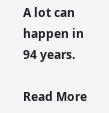A lot can happen in 94 years.

Read More